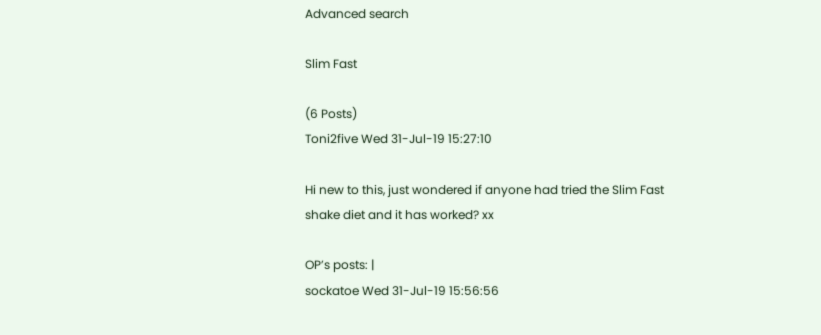Advanced search

Slim Fast

(6 Posts)
Toni2five Wed 31-Jul-19 15:27:10

Hi new to this, just wondered if anyone had tried the Slim Fast shake diet and it has worked? xx

OP’s posts: |
sockatoe Wed 31-Jul-19 15:56:56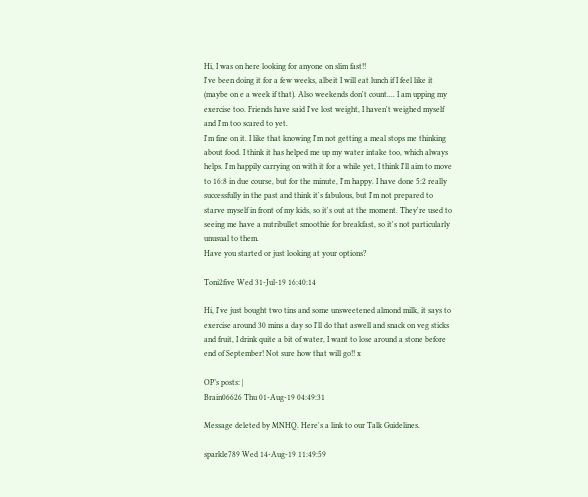Hi, I was on here looking for anyone on slim fast!!
I've been doing it for a few weeks, albeit I will eat lunch if I feel like it (maybe on e a week if that). Also weekends don't count.... I am upping my exercise too. Friends have said I've lost weight, I haven't weighed myself and I'm too scared to yet.
I'm fine on it. I like that knowing I'm not getting a meal stops me thinking about food. I think it has helped me up my water intake too, which always helps. I'm happily carrying on with it for a while yet, I think I'll aim to move to 16:8 in due course, but for the minute, I'm happy. I have done 5:2 really successfully in the past and think it's fabulous, but I'm not prepared to starve myself in front of my kids, so it's out at the moment. They're used to seeing me have a nutribullet smoothie for breakfast, so it's not particularly unusual to them.
Have you started or just looking at your options?

Toni2five Wed 31-Jul-19 16:40:14

Hi, I've just bought two tins and some unsweetened almond milk, it says to exercise around 30 mins a day so I'll do that aswell and snack on veg sticks and fruit, I drink quite a bit of water, I want to lose around a stone before end of September! Not sure how that will go!! x

OP’s posts: |
Brain06626 Thu 01-Aug-19 04:49:31

Message deleted by MNHQ. Here's a link to our Talk Guidelines.

sparkle789 Wed 14-Aug-19 11:49:59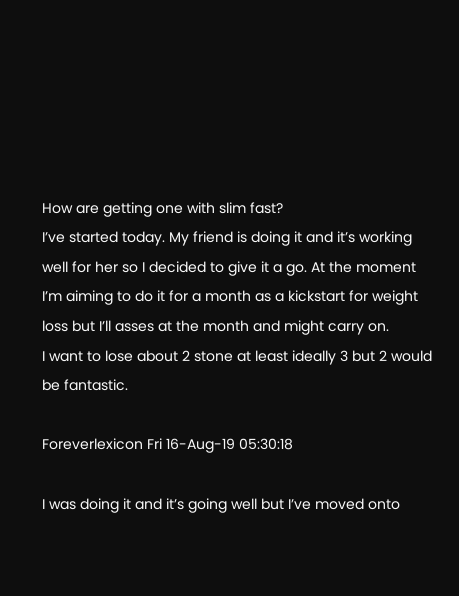How are getting one with slim fast?
I’ve started today. My friend is doing it and it’s working well for her so I decided to give it a go. At the moment I’m aiming to do it for a month as a kickstart for weight loss but I’ll asses at the month and might carry on.
I want to lose about 2 stone at least ideally 3 but 2 would be fantastic.

Foreverlexicon Fri 16-Aug-19 05:30:18

I was doing it and it’s going well but I’ve moved onto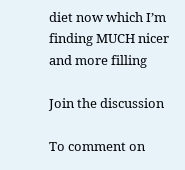diet now which I’m finding MUCH nicer and more filling

Join the discussion

To comment on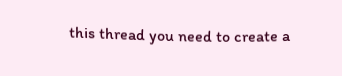this thread you need to create a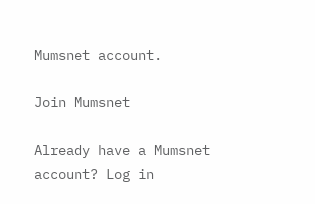Mumsnet account.

Join Mumsnet

Already have a Mumsnet account? Log in